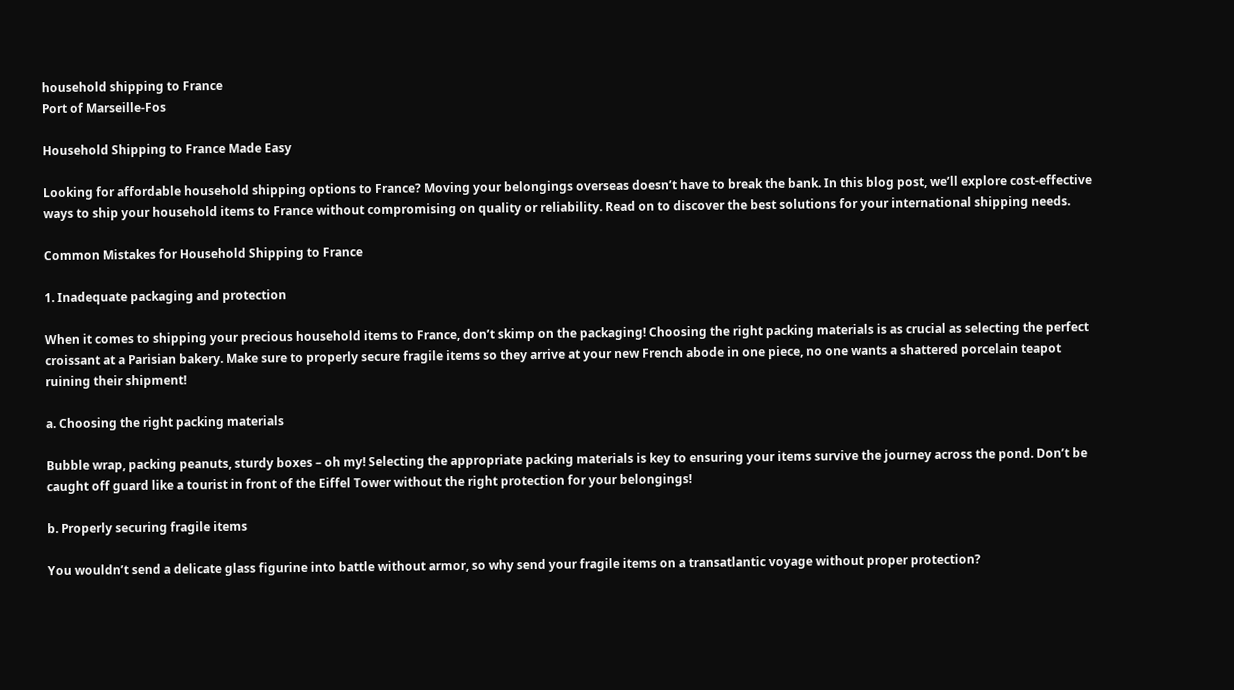household shipping to France
Port of Marseille-Fos

Household Shipping to France Made Easy

Looking for affordable household shipping options to France? Moving your belongings overseas doesn’t have to break the bank. In this blog post, we’ll explore cost-effective ways to ship your household items to France without compromising on quality or reliability. Read on to discover the best solutions for your international shipping needs.

Common Mistakes for Household Shipping to France

1. Inadequate packaging and protection

When it comes to shipping your precious household items to France, don’t skimp on the packaging! Choosing the right packing materials is as crucial as selecting the perfect croissant at a Parisian bakery. Make sure to properly secure fragile items so they arrive at your new French abode in one piece, no one wants a shattered porcelain teapot ruining their shipment!

a. Choosing the right packing materials

Bubble wrap, packing peanuts, sturdy boxes – oh my! Selecting the appropriate packing materials is key to ensuring your items survive the journey across the pond. Don’t be caught off guard like a tourist in front of the Eiffel Tower without the right protection for your belongings!

b. Properly securing fragile items

You wouldn’t send a delicate glass figurine into battle without armor, so why send your fragile items on a transatlantic voyage without proper protection?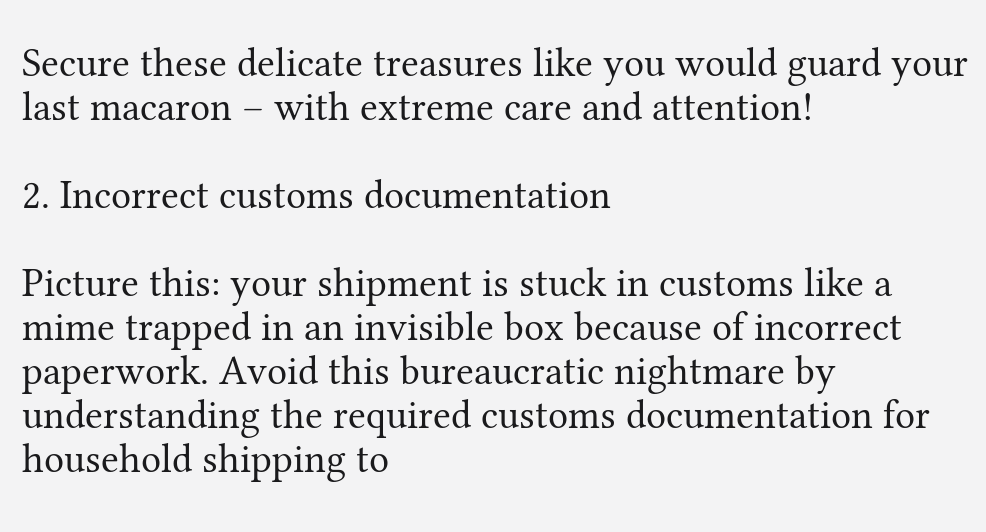Secure these delicate treasures like you would guard your last macaron – with extreme care and attention!

2. Incorrect customs documentation

Picture this: your shipment is stuck in customs like a mime trapped in an invisible box because of incorrect paperwork. Avoid this bureaucratic nightmare by understanding the required customs documentation for household shipping to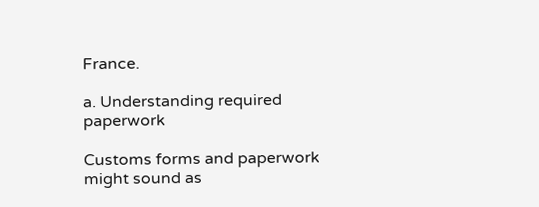France.

a. Understanding required paperwork

Customs forms and paperwork might sound as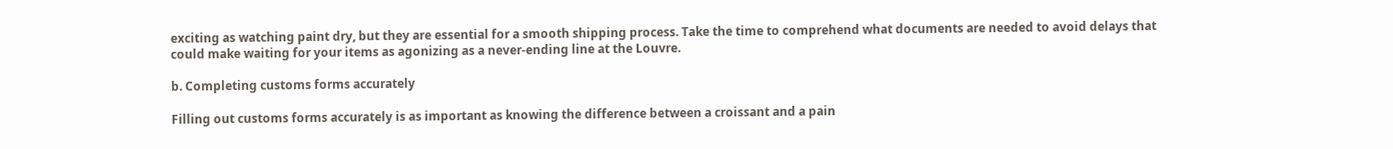exciting as watching paint dry, but they are essential for a smooth shipping process. Take the time to comprehend what documents are needed to avoid delays that could make waiting for your items as agonizing as a never-ending line at the Louvre.

b. Completing customs forms accurately

Filling out customs forms accurately is as important as knowing the difference between a croissant and a pain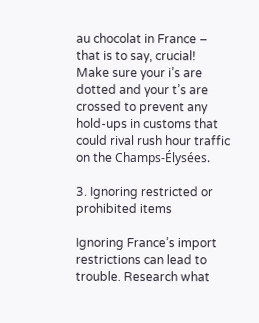au chocolat in France – that is to say, crucial! Make sure your i’s are dotted and your t’s are crossed to prevent any hold-ups in customs that could rival rush hour traffic on the Champs-Élysées.

3. Ignoring restricted or prohibited items

Ignoring France’s import restrictions can lead to trouble. Research what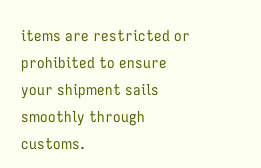items are restricted or prohibited to ensure your shipment sails smoothly through customs.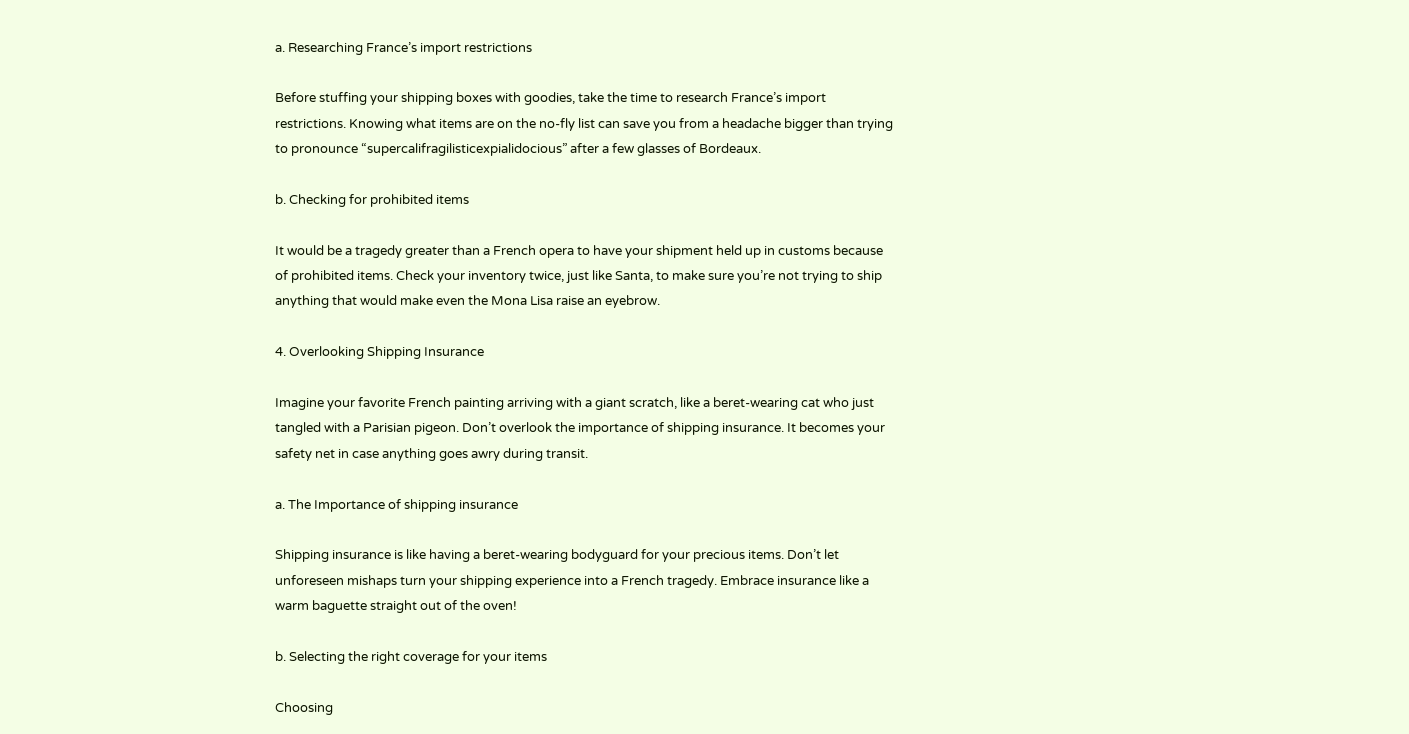a. Researching France’s import restrictions

Before stuffing your shipping boxes with goodies, take the time to research France’s import restrictions. Knowing what items are on the no-fly list can save you from a headache bigger than trying to pronounce “supercalifragilisticexpialidocious” after a few glasses of Bordeaux.

b. Checking for prohibited items

It would be a tragedy greater than a French opera to have your shipment held up in customs because of prohibited items. Check your inventory twice, just like Santa, to make sure you’re not trying to ship anything that would make even the Mona Lisa raise an eyebrow.

4. Overlooking Shipping Insurance

Imagine your favorite French painting arriving with a giant scratch, like a beret-wearing cat who just tangled with a Parisian pigeon. Don’t overlook the importance of shipping insurance. It becomes your safety net in case anything goes awry during transit.

a. The Importance of shipping insurance

Shipping insurance is like having a beret-wearing bodyguard for your precious items. Don’t let unforeseen mishaps turn your shipping experience into a French tragedy. Embrace insurance like a warm baguette straight out of the oven!

b. Selecting the right coverage for your items

Choosing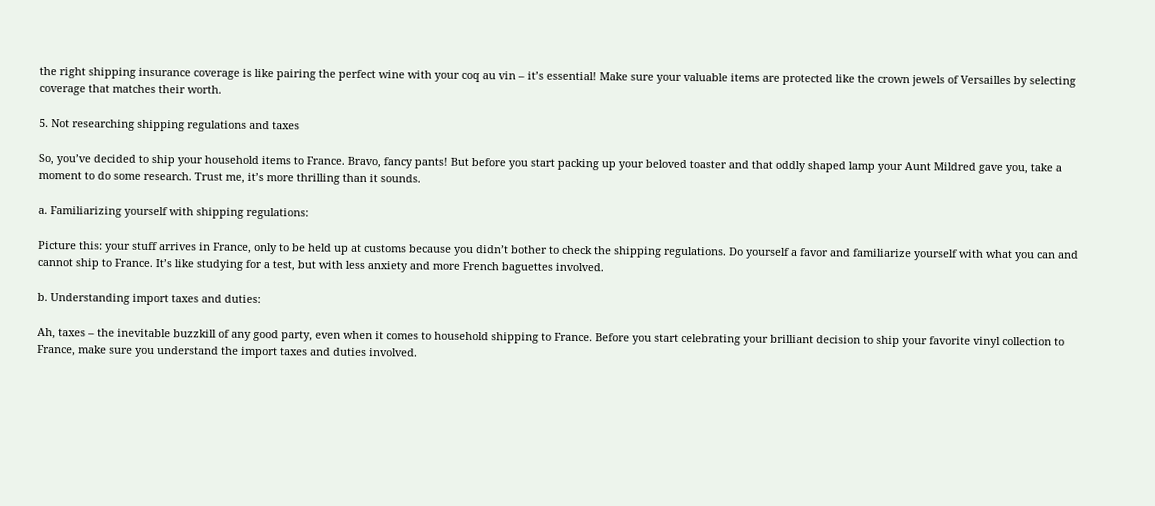the right shipping insurance coverage is like pairing the perfect wine with your coq au vin – it’s essential! Make sure your valuable items are protected like the crown jewels of Versailles by selecting coverage that matches their worth.

5. Not researching shipping regulations and taxes

So, you’ve decided to ship your household items to France. Bravo, fancy pants! But before you start packing up your beloved toaster and that oddly shaped lamp your Aunt Mildred gave you, take a moment to do some research. Trust me, it’s more thrilling than it sounds.

a. Familiarizing yourself with shipping regulations:

Picture this: your stuff arrives in France, only to be held up at customs because you didn’t bother to check the shipping regulations. Do yourself a favor and familiarize yourself with what you can and cannot ship to France. It’s like studying for a test, but with less anxiety and more French baguettes involved.

b. Understanding import taxes and duties:

Ah, taxes – the inevitable buzzkill of any good party, even when it comes to household shipping to France. Before you start celebrating your brilliant decision to ship your favorite vinyl collection to France, make sure you understand the import taxes and duties involved.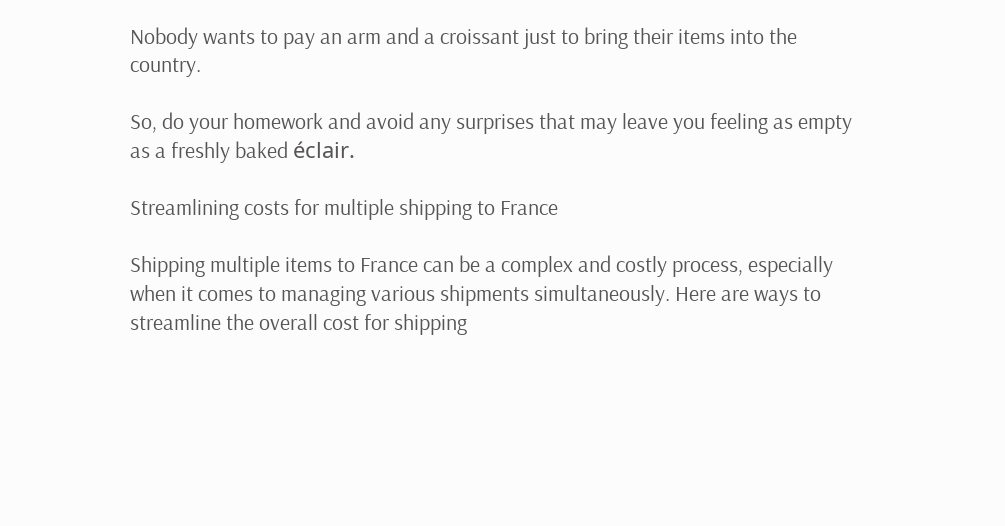Nobody wants to pay an arm and a croissant just to bring their items into the country.

So, do your homework and avoid any surprises that may leave you feeling as empty as a freshly baked éclair.

Streamlining costs for multiple shipping to France

Shipping multiple items to France can be a complex and costly process, especially when it comes to managing various shipments simultaneously. Here are ways to streamline the overall cost for shipping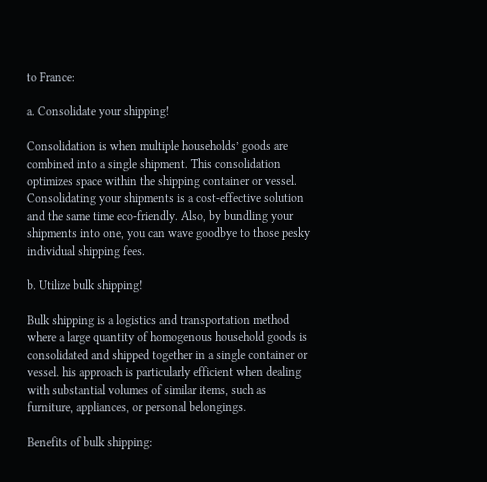to France:

a. Consolidate your shipping!

Consolidation is when multiple households’ goods are combined into a single shipment. This consolidation optimizes space within the shipping container or vessel. Consolidating your shipments is a cost-effective solution and the same time eco-friendly. Also, by bundling your shipments into one, you can wave goodbye to those pesky individual shipping fees.

b. Utilize bulk shipping!

Bulk shipping is a logistics and transportation method where a large quantity of homogenous household goods is consolidated and shipped together in a single container or vessel. his approach is particularly efficient when dealing with substantial volumes of similar items, such as furniture, appliances, or personal belongings.

Benefits of bulk shipping: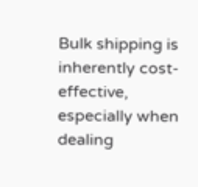Bulk shipping is inherently cost-effective, especially when dealing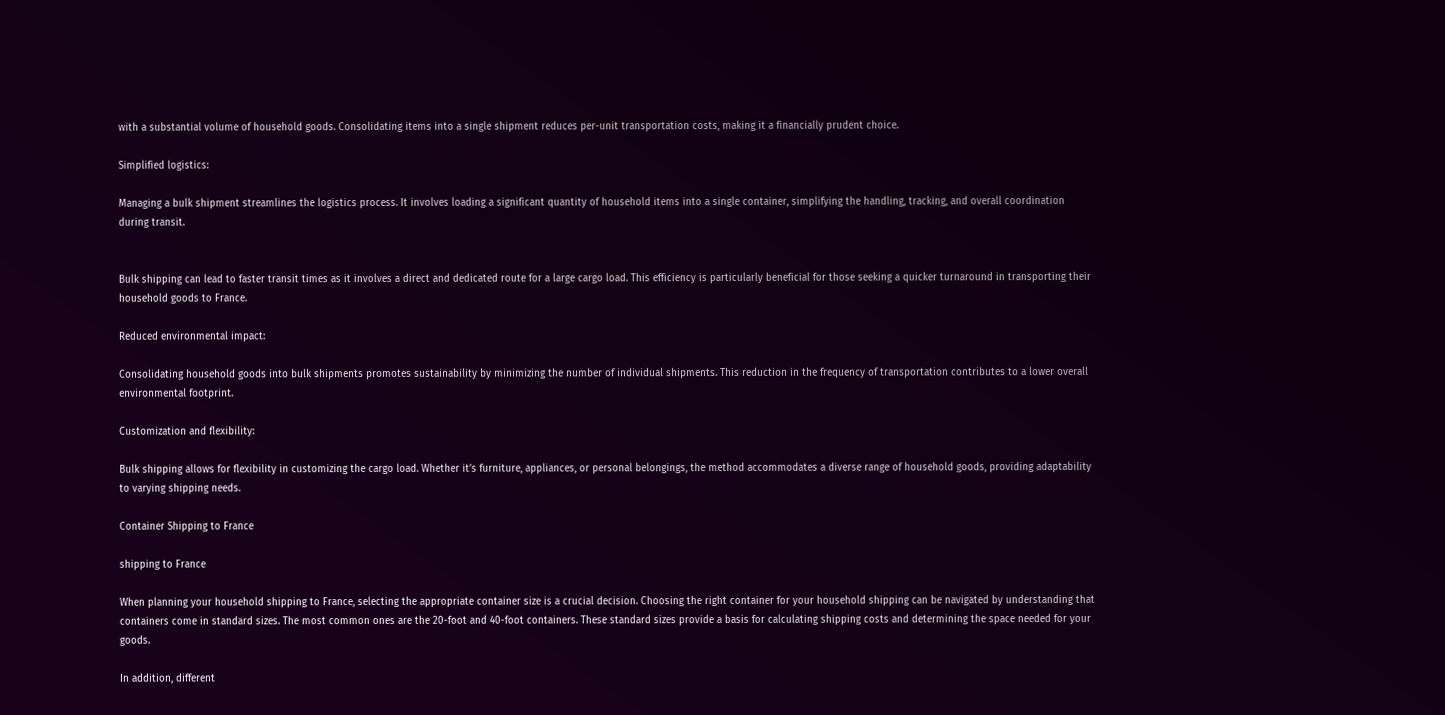with a substantial volume of household goods. Consolidating items into a single shipment reduces per-unit transportation costs, making it a financially prudent choice.

Simplified logistics:

Managing a bulk shipment streamlines the logistics process. It involves loading a significant quantity of household items into a single container, simplifying the handling, tracking, and overall coordination during transit.


Bulk shipping can lead to faster transit times as it involves a direct and dedicated route for a large cargo load. This efficiency is particularly beneficial for those seeking a quicker turnaround in transporting their household goods to France.

Reduced environmental impact:

Consolidating household goods into bulk shipments promotes sustainability by minimizing the number of individual shipments. This reduction in the frequency of transportation contributes to a lower overall environmental footprint.

Customization and flexibility:

Bulk shipping allows for flexibility in customizing the cargo load. Whether it’s furniture, appliances, or personal belongings, the method accommodates a diverse range of household goods, providing adaptability to varying shipping needs.

Container Shipping to France

shipping to France

When planning your household shipping to France, selecting the appropriate container size is a crucial decision. Choosing the right container for your household shipping can be navigated by understanding that containers come in standard sizes. The most common ones are the 20-foot and 40-foot containers. These standard sizes provide a basis for calculating shipping costs and determining the space needed for your goods.

In addition, different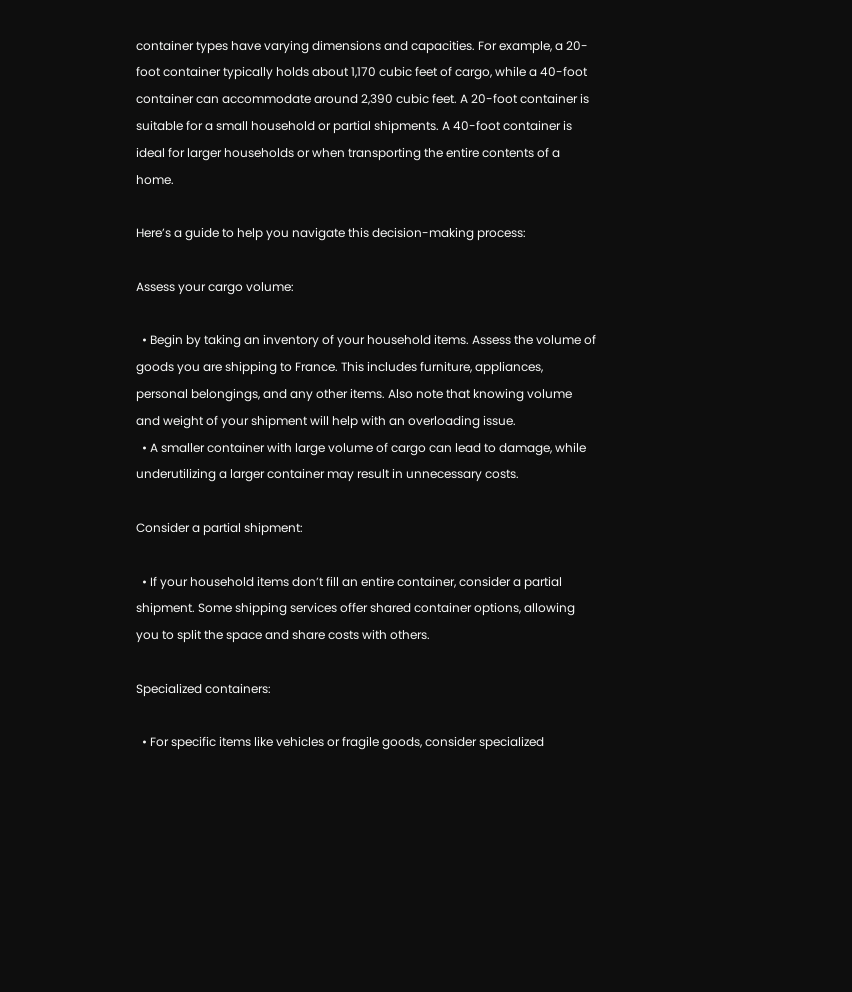container types have varying dimensions and capacities. For example, a 20-foot container typically holds about 1,170 cubic feet of cargo, while a 40-foot container can accommodate around 2,390 cubic feet. A 20-foot container is suitable for a small household or partial shipments. A 40-foot container is ideal for larger households or when transporting the entire contents of a home.

Here’s a guide to help you navigate this decision-making process:

Assess your cargo volume:

  • Begin by taking an inventory of your household items. Assess the volume of goods you are shipping to France. This includes furniture, appliances, personal belongings, and any other items. Also note that knowing volume and weight of your shipment will help with an overloading issue.
  • A smaller container with large volume of cargo can lead to damage, while underutilizing a larger container may result in unnecessary costs.

Consider a partial shipment:

  • If your household items don’t fill an entire container, consider a partial shipment. Some shipping services offer shared container options, allowing you to split the space and share costs with others.

Specialized containers:

  • For specific items like vehicles or fragile goods, consider specialized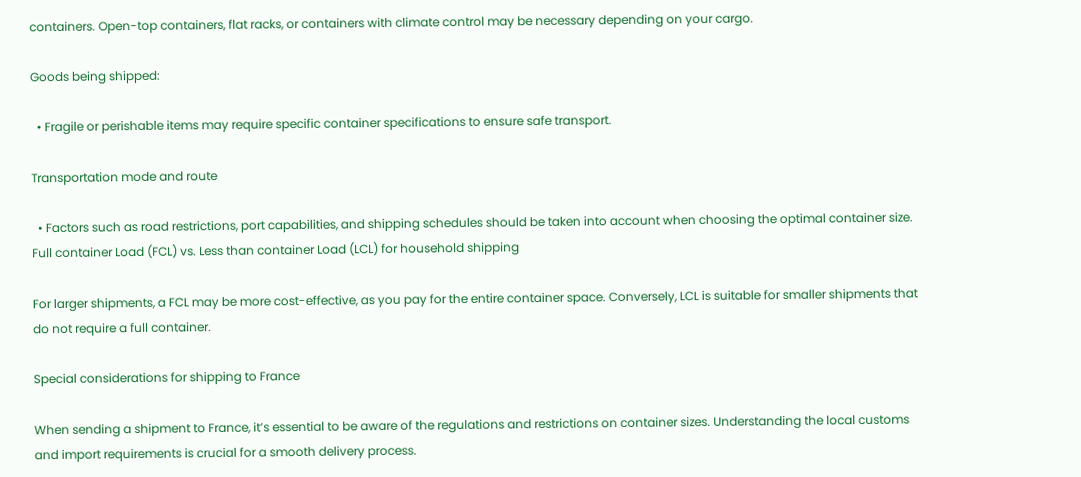containers. Open-top containers, flat racks, or containers with climate control may be necessary depending on your cargo.

Goods being shipped:

  • Fragile or perishable items may require specific container specifications to ensure safe transport.

Transportation mode and route

  • Factors such as road restrictions, port capabilities, and shipping schedules should be taken into account when choosing the optimal container size.
Full container Load (FCL) vs. Less than container Load (LCL) for household shipping

For larger shipments, a FCL may be more cost-effective, as you pay for the entire container space. Conversely, LCL is suitable for smaller shipments that do not require a full container.

Special considerations for shipping to France

When sending a shipment to France, it’s essential to be aware of the regulations and restrictions on container sizes. Understanding the local customs and import requirements is crucial for a smooth delivery process.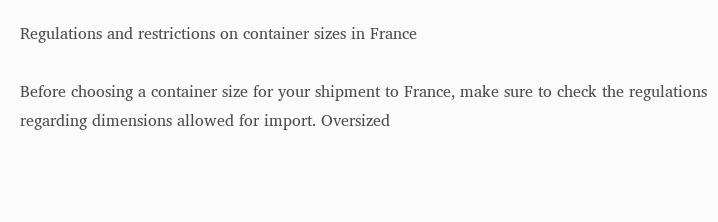Regulations and restrictions on container sizes in France

Before choosing a container size for your shipment to France, make sure to check the regulations regarding dimensions allowed for import. Oversized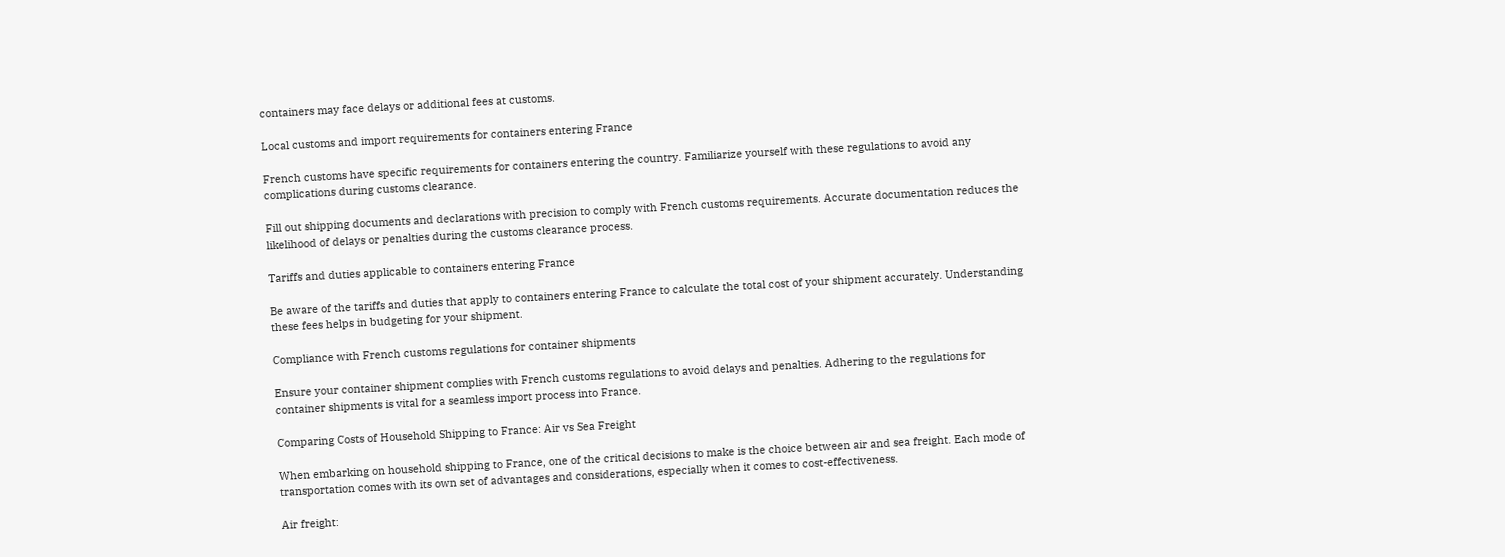containers may face delays or additional fees at customs.

Local customs and import requirements for containers entering France

French customs have specific requirements for containers entering the country. Familiarize yourself with these regulations to avoid any complications during customs clearance.

Fill out shipping documents and declarations with precision to comply with French customs requirements. Accurate documentation reduces the likelihood of delays or penalties during the customs clearance process.

Tariffs and duties applicable to containers entering France

Be aware of the tariffs and duties that apply to containers entering France to calculate the total cost of your shipment accurately. Understanding these fees helps in budgeting for your shipment.

Compliance with French customs regulations for container shipments

Ensure your container shipment complies with French customs regulations to avoid delays and penalties. Adhering to the regulations for container shipments is vital for a seamless import process into France.

Comparing Costs of Household Shipping to France: Air vs Sea Freight

When embarking on household shipping to France, one of the critical decisions to make is the choice between air and sea freight. Each mode of transportation comes with its own set of advantages and considerations, especially when it comes to cost-effectiveness.

Air freight: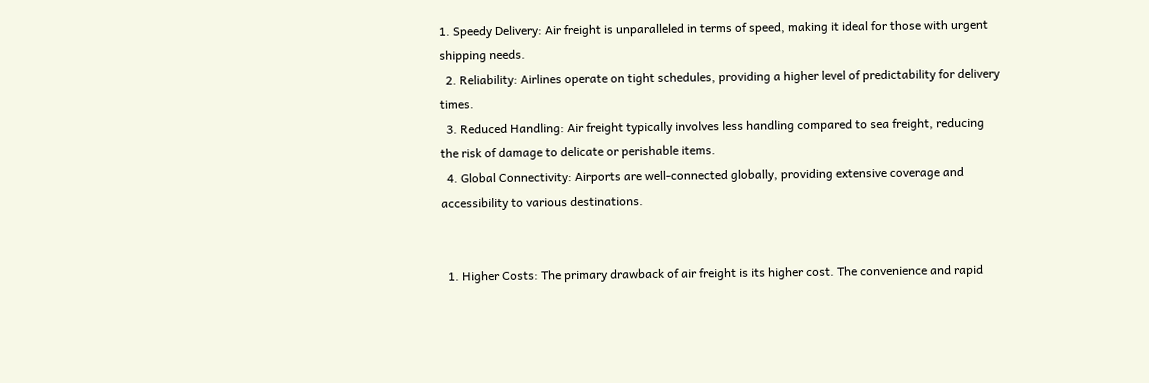1. Speedy Delivery: Air freight is unparalleled in terms of speed, making it ideal for those with urgent shipping needs.
  2. Reliability: Airlines operate on tight schedules, providing a higher level of predictability for delivery times.
  3. Reduced Handling: Air freight typically involves less handling compared to sea freight, reducing the risk of damage to delicate or perishable items.
  4. Global Connectivity: Airports are well-connected globally, providing extensive coverage and accessibility to various destinations.


  1. Higher Costs: The primary drawback of air freight is its higher cost. The convenience and rapid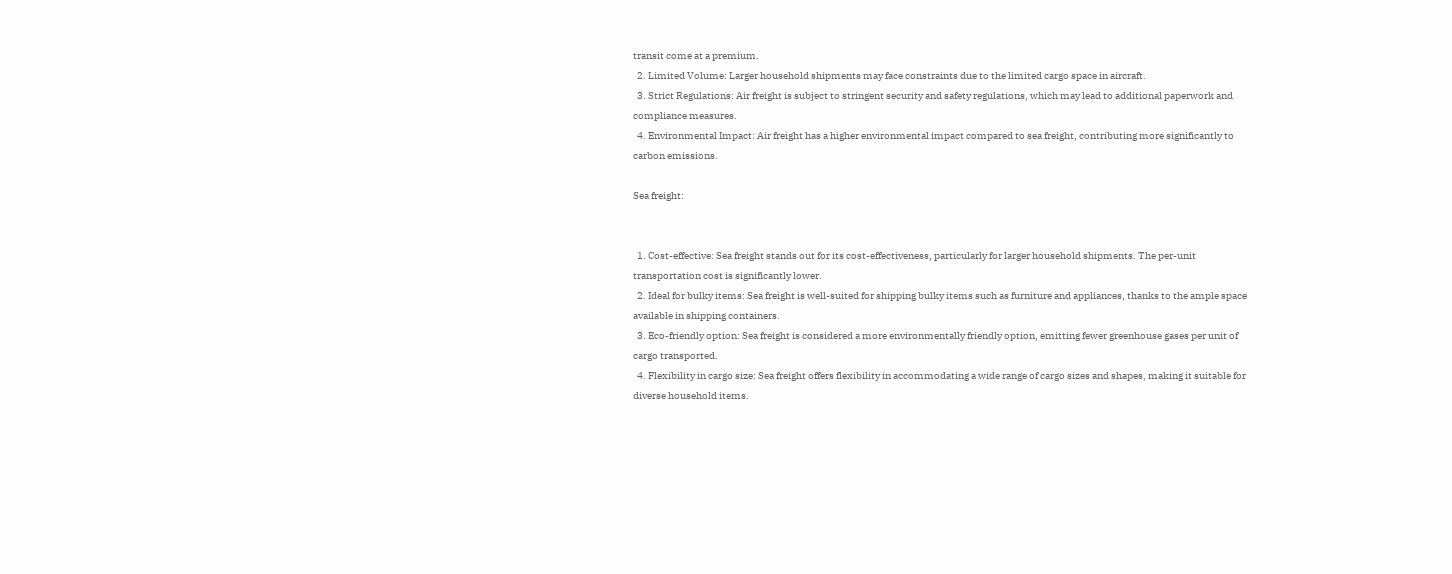transit come at a premium.
  2. Limited Volume: Larger household shipments may face constraints due to the limited cargo space in aircraft.
  3. Strict Regulations: Air freight is subject to stringent security and safety regulations, which may lead to additional paperwork and compliance measures.
  4. Environmental Impact: Air freight has a higher environmental impact compared to sea freight, contributing more significantly to carbon emissions.

Sea freight:


  1. Cost-effective: Sea freight stands out for its cost-effectiveness, particularly for larger household shipments. The per-unit transportation cost is significantly lower.
  2. Ideal for bulky items: Sea freight is well-suited for shipping bulky items such as furniture and appliances, thanks to the ample space available in shipping containers.
  3. Eco-friendly option: Sea freight is considered a more environmentally friendly option, emitting fewer greenhouse gases per unit of cargo transported.
  4. Flexibility in cargo size: Sea freight offers flexibility in accommodating a wide range of cargo sizes and shapes, making it suitable for diverse household items.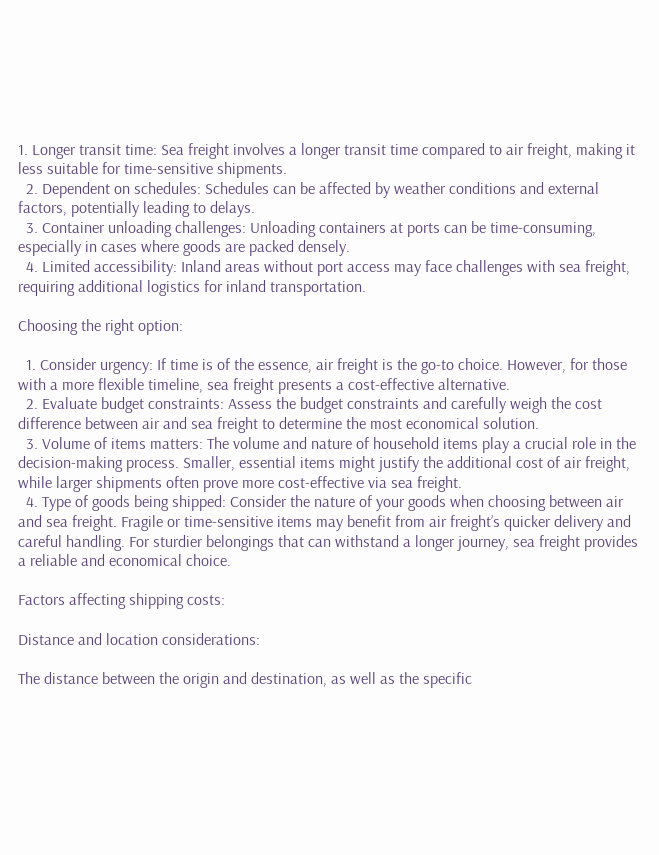1. Longer transit time: Sea freight involves a longer transit time compared to air freight, making it less suitable for time-sensitive shipments.
  2. Dependent on schedules: Schedules can be affected by weather conditions and external factors, potentially leading to delays.
  3. Container unloading challenges: Unloading containers at ports can be time-consuming, especially in cases where goods are packed densely.
  4. Limited accessibility: Inland areas without port access may face challenges with sea freight, requiring additional logistics for inland transportation.

Choosing the right option:

  1. Consider urgency: If time is of the essence, air freight is the go-to choice. However, for those with a more flexible timeline, sea freight presents a cost-effective alternative.
  2. Evaluate budget constraints: Assess the budget constraints and carefully weigh the cost difference between air and sea freight to determine the most economical solution.
  3. Volume of items matters: The volume and nature of household items play a crucial role in the decision-making process. Smaller, essential items might justify the additional cost of air freight, while larger shipments often prove more cost-effective via sea freight.
  4. Type of goods being shipped: Consider the nature of your goods when choosing between air and sea freight. Fragile or time-sensitive items may benefit from air freight’s quicker delivery and careful handling. For sturdier belongings that can withstand a longer journey, sea freight provides a reliable and economical choice.

Factors affecting shipping costs:

Distance and location considerations:

The distance between the origin and destination, as well as the specific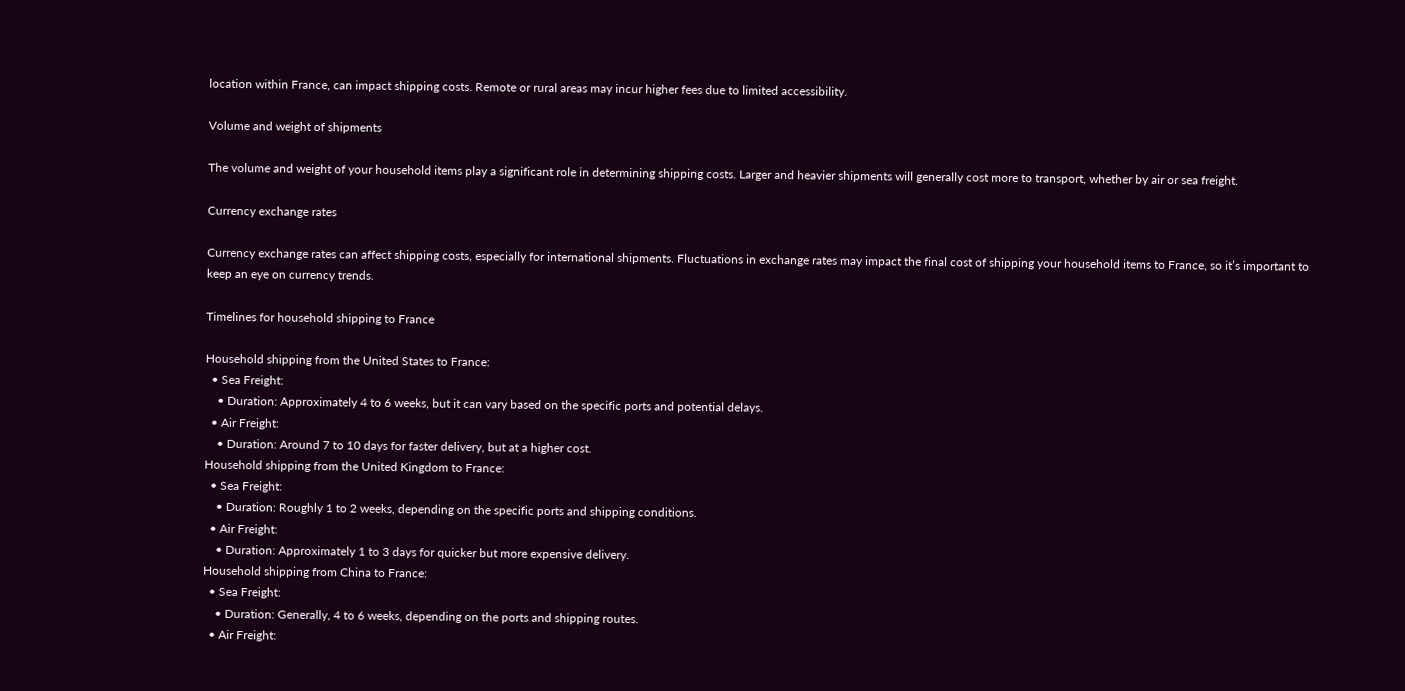location within France, can impact shipping costs. Remote or rural areas may incur higher fees due to limited accessibility.

Volume and weight of shipments

The volume and weight of your household items play a significant role in determining shipping costs. Larger and heavier shipments will generally cost more to transport, whether by air or sea freight.

Currency exchange rates

Currency exchange rates can affect shipping costs, especially for international shipments. Fluctuations in exchange rates may impact the final cost of shipping your household items to France, so it’s important to keep an eye on currency trends.

Timelines for household shipping to France

Household shipping from the United States to France:
  • Sea Freight:
    • Duration: Approximately 4 to 6 weeks, but it can vary based on the specific ports and potential delays.
  • Air Freight:
    • Duration: Around 7 to 10 days for faster delivery, but at a higher cost.
Household shipping from the United Kingdom to France:
  • Sea Freight:
    • Duration: Roughly 1 to 2 weeks, depending on the specific ports and shipping conditions.
  • Air Freight:
    • Duration: Approximately 1 to 3 days for quicker but more expensive delivery.
Household shipping from China to France:
  • Sea Freight:
    • Duration: Generally, 4 to 6 weeks, depending on the ports and shipping routes.
  • Air Freight: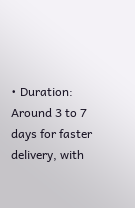• Duration: Around 3 to 7 days for faster delivery, with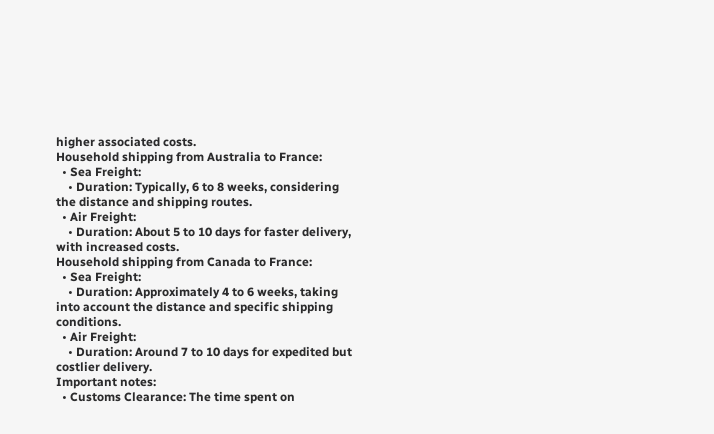higher associated costs.
Household shipping from Australia to France:
  • Sea Freight:
    • Duration: Typically, 6 to 8 weeks, considering the distance and shipping routes.
  • Air Freight:
    • Duration: About 5 to 10 days for faster delivery, with increased costs.
Household shipping from Canada to France:
  • Sea Freight:
    • Duration: Approximately 4 to 6 weeks, taking into account the distance and specific shipping conditions.
  • Air Freight:
    • Duration: Around 7 to 10 days for expedited but costlier delivery.
Important notes:
  • Customs Clearance: The time spent on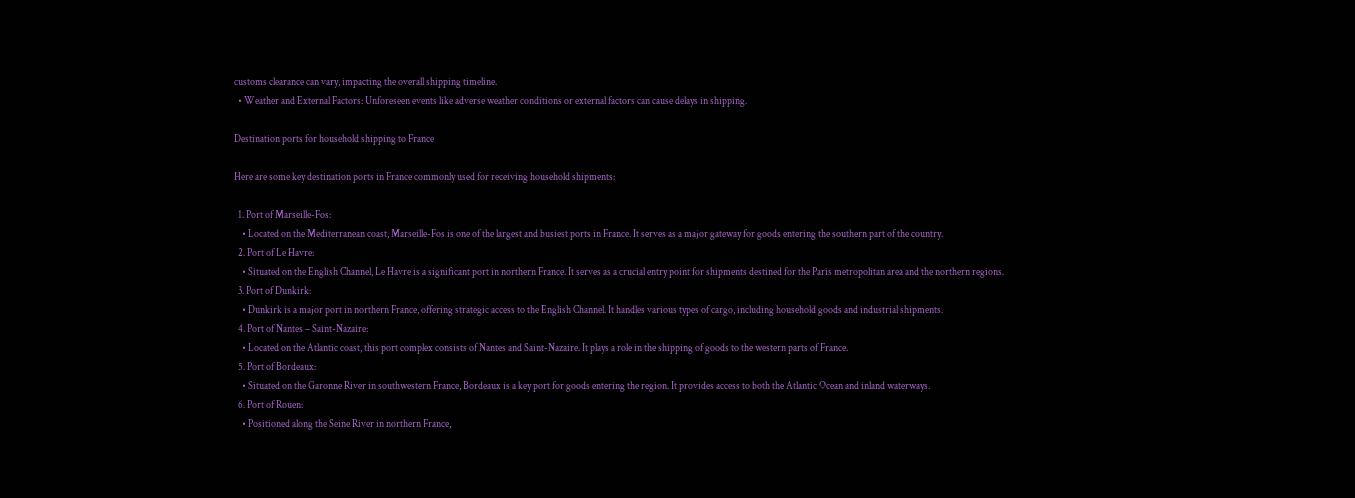customs clearance can vary, impacting the overall shipping timeline.
  • Weather and External Factors: Unforeseen events like adverse weather conditions or external factors can cause delays in shipping.

Destination ports for household shipping to France

Here are some key destination ports in France commonly used for receiving household shipments:

  1. Port of Marseille-Fos:
    • Located on the Mediterranean coast, Marseille-Fos is one of the largest and busiest ports in France. It serves as a major gateway for goods entering the southern part of the country.
  2. Port of Le Havre:
    • Situated on the English Channel, Le Havre is a significant port in northern France. It serves as a crucial entry point for shipments destined for the Paris metropolitan area and the northern regions.
  3. Port of Dunkirk:
    • Dunkirk is a major port in northern France, offering strategic access to the English Channel. It handles various types of cargo, including household goods and industrial shipments.
  4. Port of Nantes – Saint-Nazaire:
    • Located on the Atlantic coast, this port complex consists of Nantes and Saint-Nazaire. It plays a role in the shipping of goods to the western parts of France.
  5. Port of Bordeaux:
    • Situated on the Garonne River in southwestern France, Bordeaux is a key port for goods entering the region. It provides access to both the Atlantic Ocean and inland waterways.
  6. Port of Rouen:
    • Positioned along the Seine River in northern France,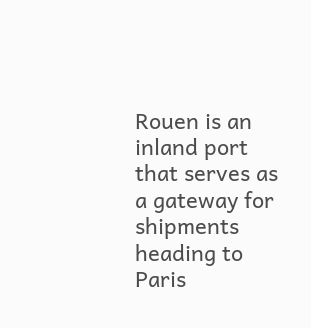Rouen is an inland port that serves as a gateway for shipments heading to Paris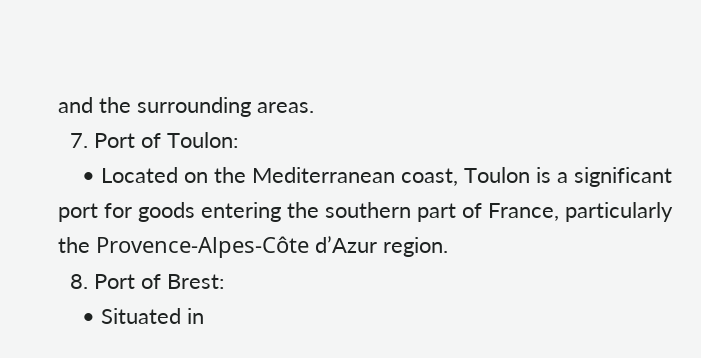and the surrounding areas.
  7. Port of Toulon:
    • Located on the Mediterranean coast, Toulon is a significant port for goods entering the southern part of France, particularly the Provence-Alpes-Côte d’Azur region.
  8. Port of Brest:
    • Situated in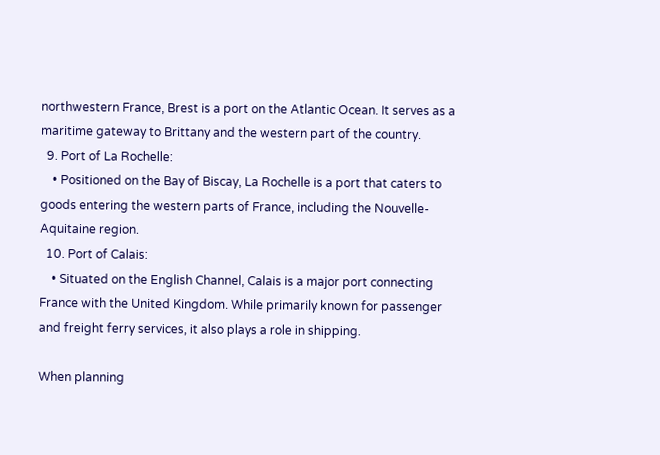northwestern France, Brest is a port on the Atlantic Ocean. It serves as a maritime gateway to Brittany and the western part of the country.
  9. Port of La Rochelle:
    • Positioned on the Bay of Biscay, La Rochelle is a port that caters to goods entering the western parts of France, including the Nouvelle-Aquitaine region.
  10. Port of Calais:
    • Situated on the English Channel, Calais is a major port connecting France with the United Kingdom. While primarily known for passenger and freight ferry services, it also plays a role in shipping.

When planning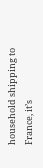household shipping to France, it’s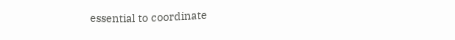essential to coordinate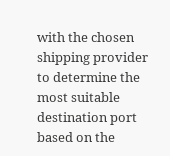with the chosen shipping provider to determine the most suitable destination port based on the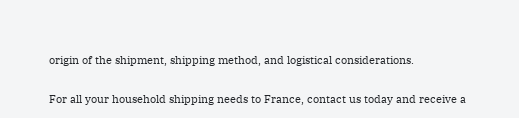origin of the shipment, shipping method, and logistical considerations.


For all your household shipping needs to France, contact us today and receive a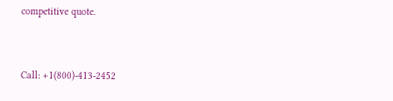competitive quote.



Call: +1(800)-413-2452